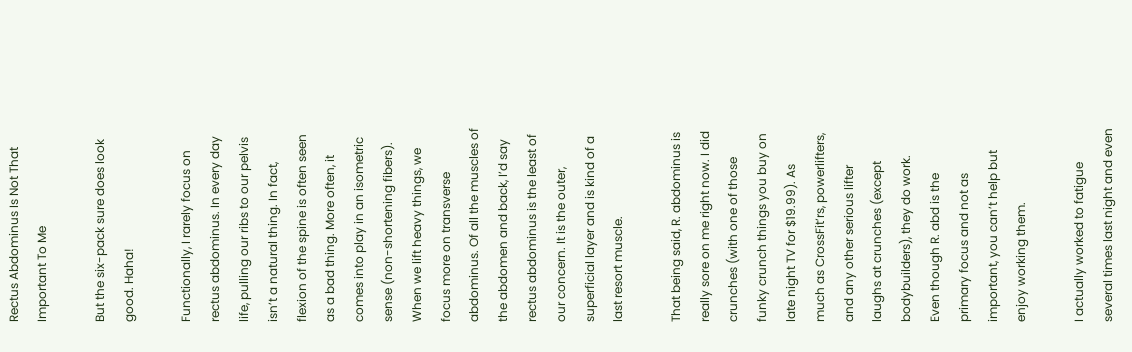Rectus Abdominus Is Not That Important To Me

But the six-pack sure does look good. Haha!

Functionally, I rarely focus on rectus abdominus. In every day life, pulling our ribs to our pelvis isn’t a natural thing. In fact, flexion of the spine is often seen as a bad thing. More often, it comes into play in an isometric sense (non-shortening fibers). When we lift heavy things, we focus more on transverse abdominus. Of all the muscles of the abdomen and back, I’d say rectus abdominus is the least of our concern. It is the outer, superficial layer and is kind of a last resort muscle.

That being said, R. abdominus is really sore on me right now. I did crunches (with one of those funky crunch things you buy on late night TV for $19.99). As much as CrossFit’rs, powerlifters, and any other serious lifter laughs at crunches (except bodybuilders), they do work. Even though R. abd is the primary focus and not as important, you can’t help but enjoy working them.

I actually worked to fatigue several times last night and even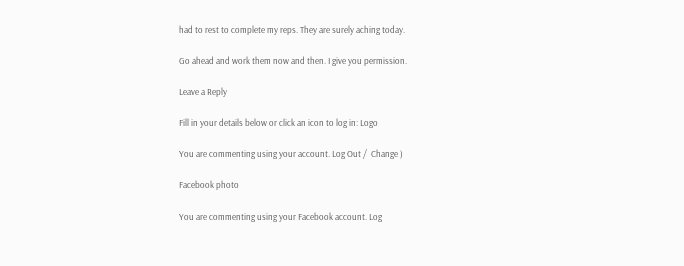had to rest to complete my reps. They are surely aching today.

Go ahead and work them now and then. I give you permission.

Leave a Reply

Fill in your details below or click an icon to log in: Logo

You are commenting using your account. Log Out /  Change )

Facebook photo

You are commenting using your Facebook account. Log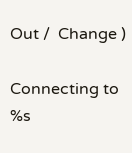Out /  Change )

Connecting to %s